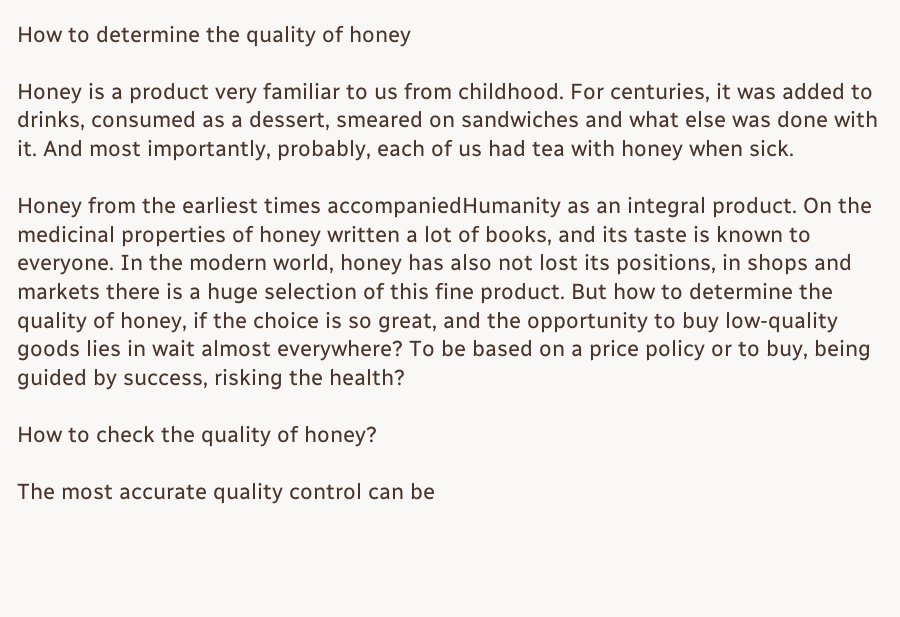How to determine the quality of honey

Honey is a product very familiar to us from childhood. For centuries, it was added to drinks, consumed as a dessert, smeared on sandwiches and what else was done with it. And most importantly, probably, each of us had tea with honey when sick.

Honey from the earliest times accompaniedHumanity as an integral product. On the medicinal properties of honey written a lot of books, and its taste is known to everyone. In the modern world, honey has also not lost its positions, in shops and markets there is a huge selection of this fine product. But how to determine the quality of honey, if the choice is so great, and the opportunity to buy low-quality goods lies in wait almost everywhere? To be based on a price policy or to buy, being guided by success, risking the health?

How to check the quality of honey?

The most accurate quality control can be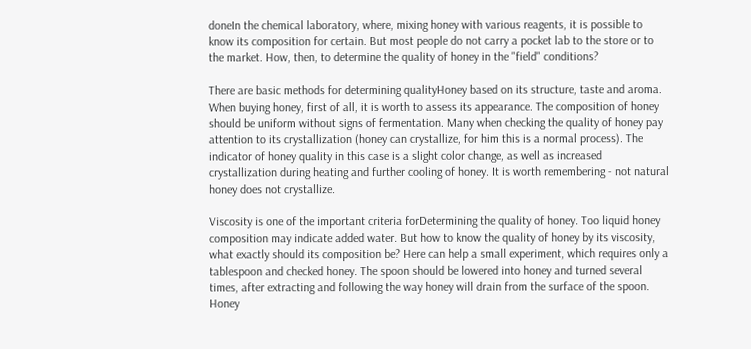doneIn the chemical laboratory, where, mixing honey with various reagents, it is possible to know its composition for certain. But most people do not carry a pocket lab to the store or to the market. How, then, to determine the quality of honey in the "field" conditions?

There are basic methods for determining qualityHoney based on its structure, taste and aroma. When buying honey, first of all, it is worth to assess its appearance. The composition of honey should be uniform without signs of fermentation. Many when checking the quality of honey pay attention to its crystallization (honey can crystallize, for him this is a normal process). The indicator of honey quality in this case is a slight color change, as well as increased crystallization during heating and further cooling of honey. It is worth remembering - not natural honey does not crystallize.

Viscosity is one of the important criteria forDetermining the quality of honey. Too liquid honey composition may indicate added water. But how to know the quality of honey by its viscosity, what exactly should its composition be? Here can help a small experiment, which requires only a tablespoon and checked honey. The spoon should be lowered into honey and turned several times, after extracting and following the way honey will drain from the surface of the spoon. Honey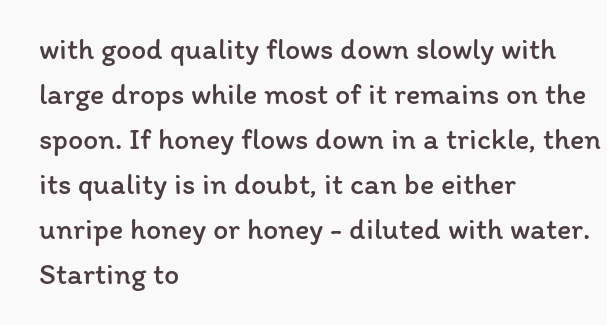with good quality flows down slowly with large drops while most of it remains on the spoon. If honey flows down in a trickle, then its quality is in doubt, it can be either unripe honey or honey - diluted with water. Starting to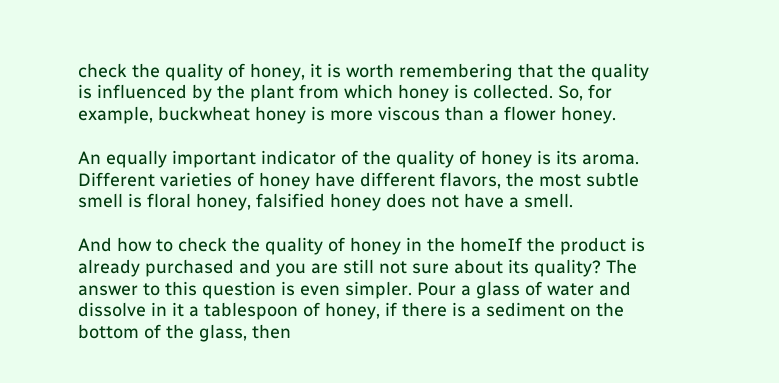check the quality of honey, it is worth remembering that the quality is influenced by the plant from which honey is collected. So, for example, buckwheat honey is more viscous than a flower honey.

An equally important indicator of the quality of honey is its aroma. Different varieties of honey have different flavors, the most subtle smell is floral honey, falsified honey does not have a smell.

And how to check the quality of honey in the homeIf the product is already purchased and you are still not sure about its quality? The answer to this question is even simpler. Pour a glass of water and dissolve in it a tablespoon of honey, if there is a sediment on the bottom of the glass, then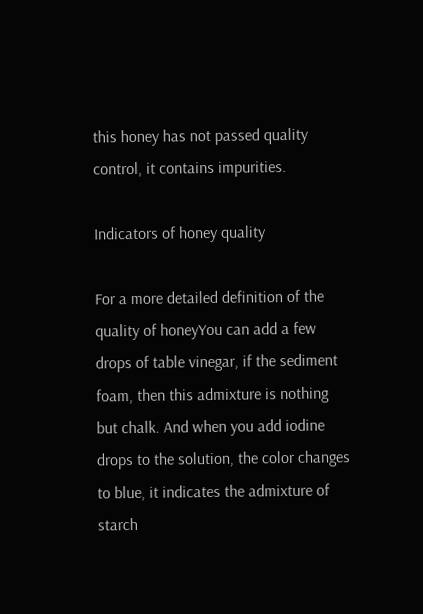this honey has not passed quality control, it contains impurities.

Indicators of honey quality

For a more detailed definition of the quality of honeyYou can add a few drops of table vinegar, if the sediment foam, then this admixture is nothing but chalk. And when you add iodine drops to the solution, the color changes to blue, it indicates the admixture of starch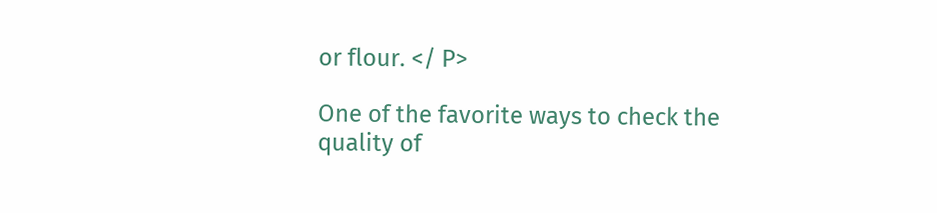or flour. </ P>

One of the favorite ways to check the quality of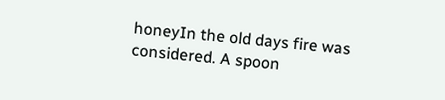honeyIn the old days fire was considered. A spoon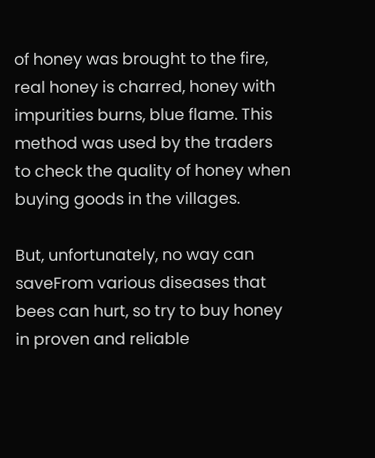of honey was brought to the fire, real honey is charred, honey with impurities burns, blue flame. This method was used by the traders to check the quality of honey when buying goods in the villages.

But, unfortunately, no way can saveFrom various diseases that bees can hurt, so try to buy honey in proven and reliable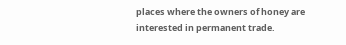places where the owners of honey are interested in permanent trade.